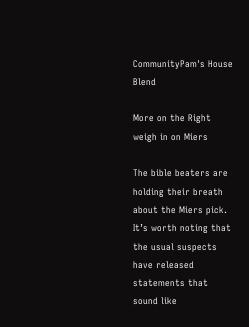CommunityPam's House Blend

More on the Right weigh in on Miers

The bible beaters are holding their breath about the Miers pick. It’s worth noting that the usual suspects have released statements that sound like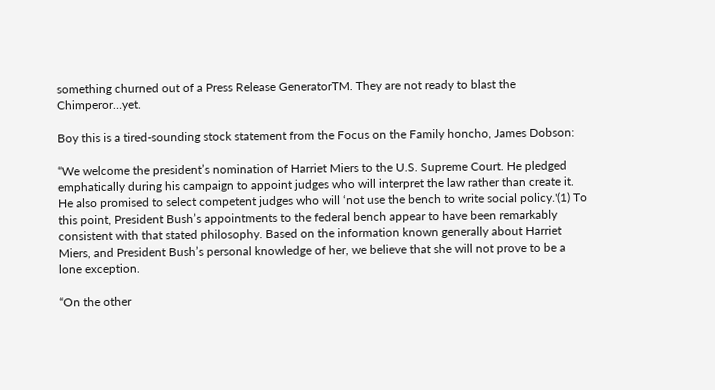something churned out of a Press Release GeneratorTM. They are not ready to blast the Chimperor…yet.

Boy this is a tired-sounding stock statement from the Focus on the Family honcho, James Dobson:

“We welcome the president’s nomination of Harriet Miers to the U.S. Supreme Court. He pledged emphatically during his campaign to appoint judges who will interpret the law rather than create it. He also promised to select competent judges who will ‘not use the bench to write social policy.'(1) To this point, President Bush’s appointments to the federal bench appear to have been remarkably consistent with that stated philosophy. Based on the information known generally about Harriet Miers, and President Bush’s personal knowledge of her, we believe that she will not prove to be a lone exception.

“On the other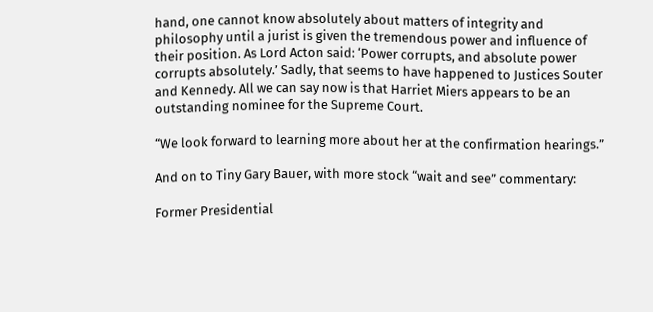hand, one cannot know absolutely about matters of integrity and philosophy until a jurist is given the tremendous power and influence of their position. As Lord Acton said: ‘Power corrupts, and absolute power corrupts absolutely.’ Sadly, that seems to have happened to Justices Souter and Kennedy. All we can say now is that Harriet Miers appears to be an outstanding nominee for the Supreme Court.

“We look forward to learning more about her at the confirmation hearings.”

And on to Tiny Gary Bauer, with more stock “wait and see” commentary:

Former Presidential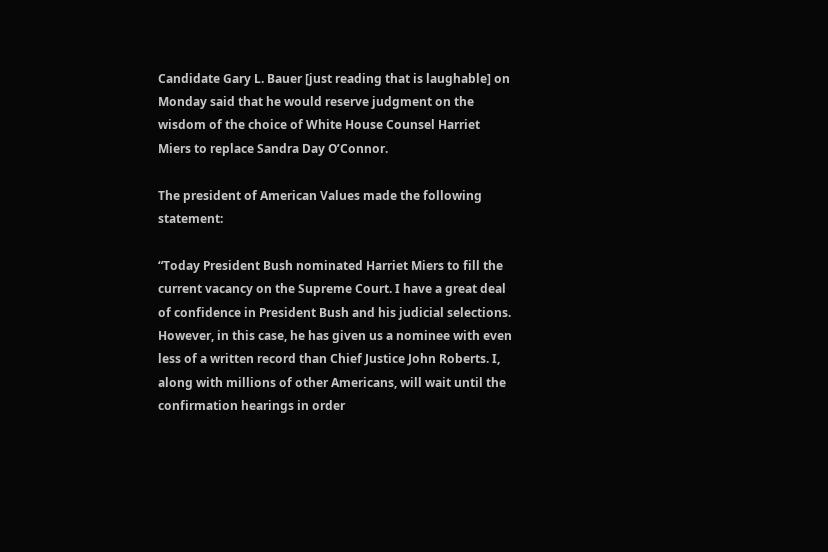Candidate Gary L. Bauer [just reading that is laughable] on Monday said that he would reserve judgment on the wisdom of the choice of White House Counsel Harriet Miers to replace Sandra Day O’Connor.

The president of American Values made the following statement:

“Today President Bush nominated Harriet Miers to fill the current vacancy on the Supreme Court. I have a great deal of confidence in President Bush and his judicial selections. However, in this case, he has given us a nominee with even less of a written record than Chief Justice John Roberts. I, along with millions of other Americans, will wait until the confirmation hearings in order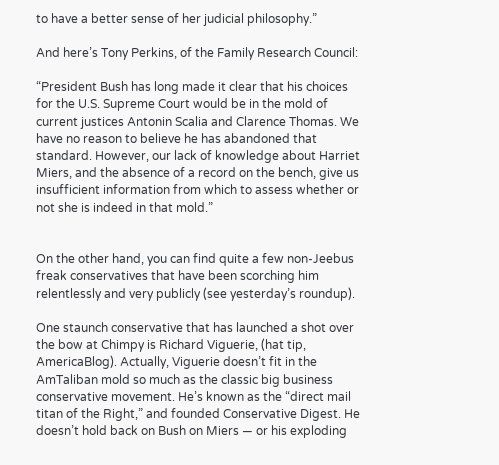to have a better sense of her judicial philosophy.”

And here’s Tony Perkins, of the Family Research Council:

“President Bush has long made it clear that his choices for the U.S. Supreme Court would be in the mold of current justices Antonin Scalia and Clarence Thomas. We have no reason to believe he has abandoned that standard. However, our lack of knowledge about Harriet Miers, and the absence of a record on the bench, give us insufficient information from which to assess whether or not she is indeed in that mold.”


On the other hand, you can find quite a few non-Jeebus freak conservatives that have been scorching him relentlessly and very publicly (see yesterday’s roundup).

One staunch conservative that has launched a shot over the bow at Chimpy is Richard Viguerie, (hat tip, AmericaBlog). Actually, Viguerie doesn’t fit in the AmTaliban mold so much as the classic big business conservative movement. He’s known as the “direct mail titan of the Right,” and founded Conservative Digest. He doesn’t hold back on Bush on Miers — or his exploding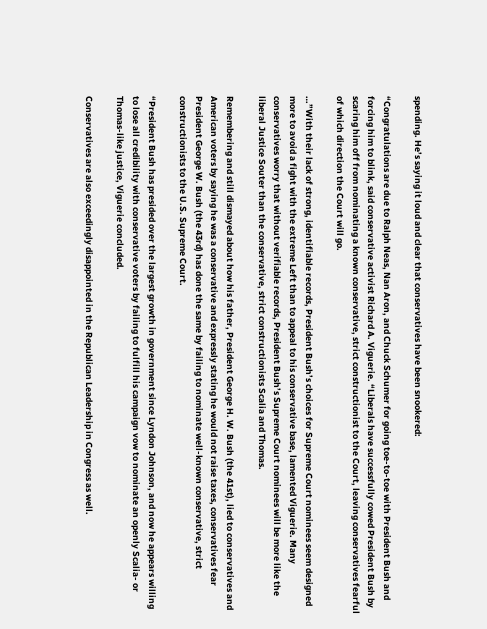spending. He’s saying it loud and clear that conservatives have been snookered:

“Congratulations are due to Ralph Neas, Nan Aron, and Chuck Schumer for going toe-to-toe with President Bush and forcing him to blink, said conservative activist Richard A. Viguerie. “Liberals have successfully cowed President Bush by scaring him off from nominating a known conservative, strict constructionist to the Court, leaving conservatives fearful of which direction the Court will go.

…”With their lack of strong, identifiable records, President Bush’s choices for Supreme Court nominees seem designed more to avoid a fight with the extreme Left than to appeal to his conservative base, lamented Viguerie. Many conservatives worry that without verifiable records, President Bush’s Supreme Court nominees will be more like the liberal Justice Souter than the conservative, strict constructionists Scalia and Thomas.

Remembering and still dismayed about how his father, President George H. W. Bush (the 41st), lied to conservatives and American voters by saying he was a conservative and expressly stating he would not raise taxes, conservatives fear President George W. Bush (the 43rd) has done the same by failing to nominate well-known conservative, strict constructionists to the U.S. Supreme Court.

“President Bush has presided over the largest growth in government since Lyndon Johnson, and now he appears willing to lose all credibility with conservative voters by failing to fulfill his campaign vow to nominate an openly Scalia- or Thomas-like justice, Viguerie concluded.

Conservatives are also exceedingly disappointed in the Republican Leadership in Congress as well.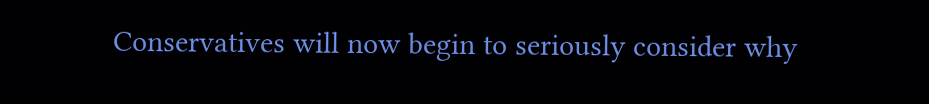Conservatives will now begin to seriously consider why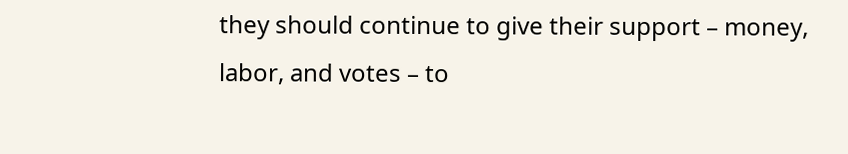they should continue to give their support – money, labor, and votes – to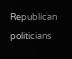Republican politicians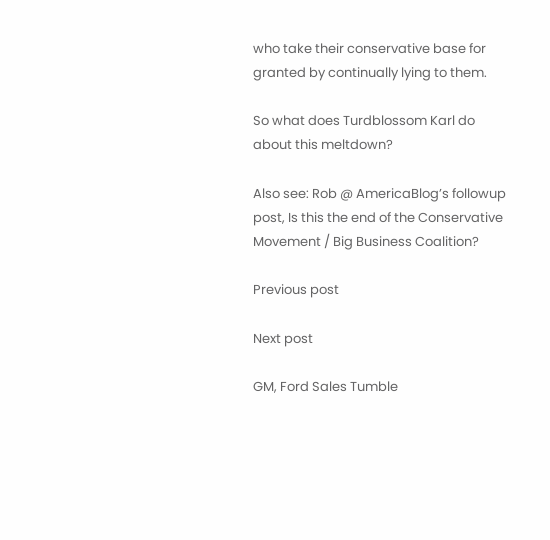who take their conservative base for granted by continually lying to them.

So what does Turdblossom Karl do about this meltdown?

Also see: Rob @ AmericaBlog’s followup post, Is this the end of the Conservative Movement / Big Business Coalition?

Previous post

Next post

GM, Ford Sales Tumble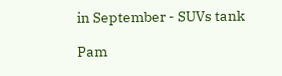in September - SUVs tank

Pam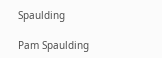Spaulding

Pam Spaulding